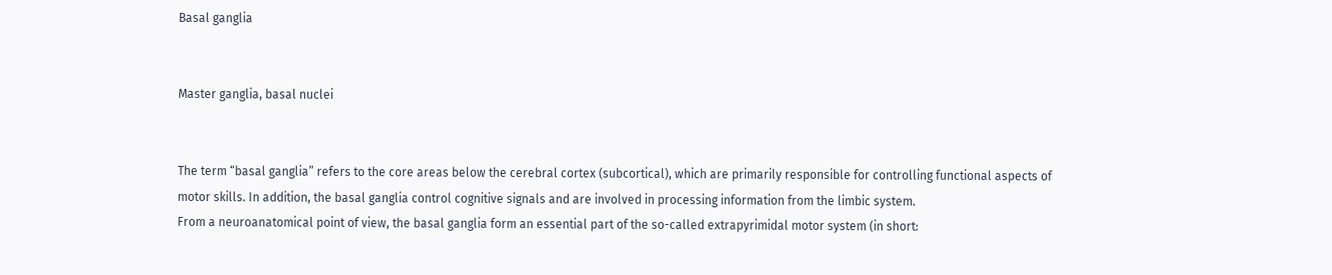Basal ganglia


Master ganglia, basal nuclei


The term “basal ganglia” refers to the core areas below the cerebral cortex (subcortical), which are primarily responsible for controlling functional aspects of motor skills. In addition, the basal ganglia control cognitive signals and are involved in processing information from the limbic system.
From a neuroanatomical point of view, the basal ganglia form an essential part of the so-called extrapyrimidal motor system (in short: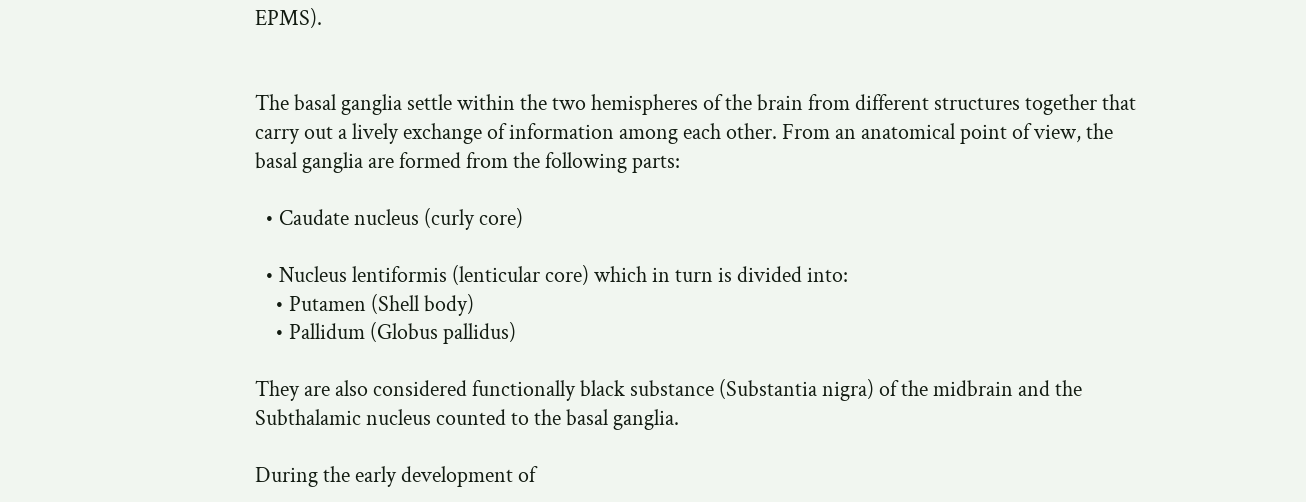EPMS).


The basal ganglia settle within the two hemispheres of the brain from different structures together that carry out a lively exchange of information among each other. From an anatomical point of view, the basal ganglia are formed from the following parts:

  • Caudate nucleus (curly core)

  • Nucleus lentiformis (lenticular core) which in turn is divided into:
    • Putamen (Shell body)
    • Pallidum (Globus pallidus)

They are also considered functionally black substance (Substantia nigra) of the midbrain and the Subthalamic nucleus counted to the basal ganglia.

During the early development of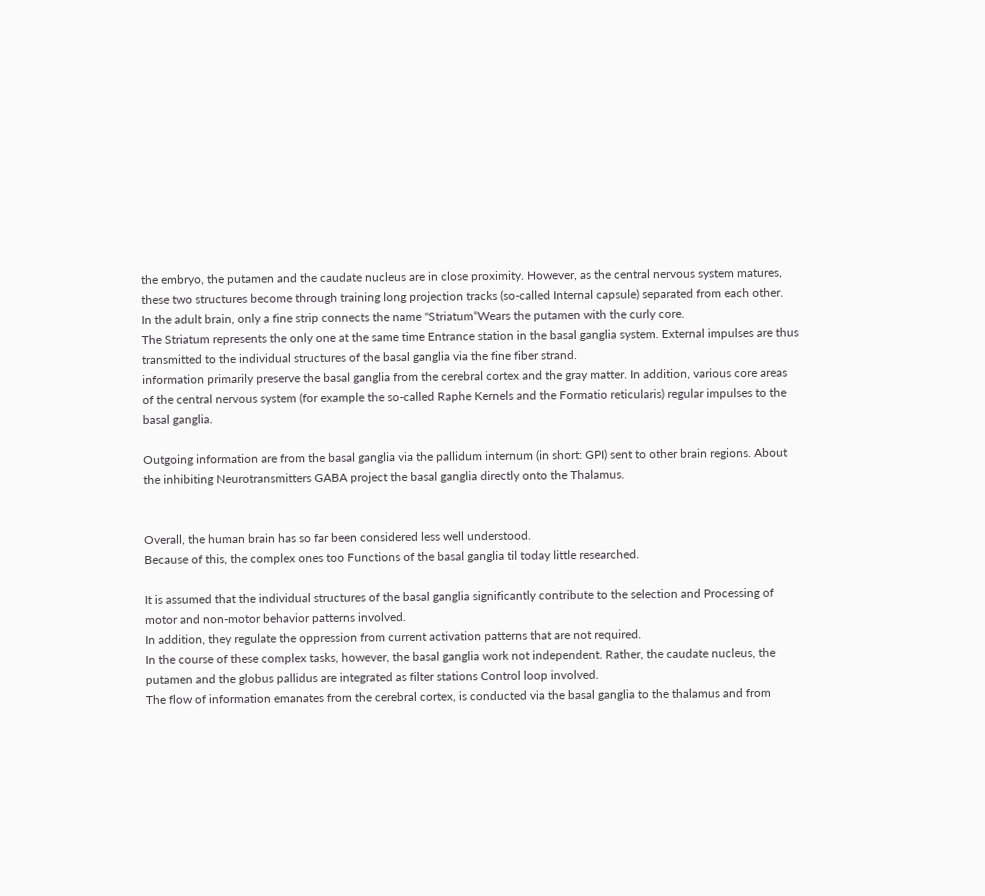the embryo, the putamen and the caudate nucleus are in close proximity. However, as the central nervous system matures, these two structures become through training long projection tracks (so-called Internal capsule) separated from each other.
In the adult brain, only a fine strip connects the name "Striatum“Wears the putamen with the curly core.
The Striatum represents the only one at the same time Entrance station in the basal ganglia system. External impulses are thus transmitted to the individual structures of the basal ganglia via the fine fiber strand.
information primarily preserve the basal ganglia from the cerebral cortex and the gray matter. In addition, various core areas of the central nervous system (for example the so-called Raphe Kernels and the Formatio reticularis) regular impulses to the basal ganglia.

Outgoing information are from the basal ganglia via the pallidum internum (in short: GPI) sent to other brain regions. About the inhibiting Neurotransmitters GABA project the basal ganglia directly onto the Thalamus.


Overall, the human brain has so far been considered less well understood.
Because of this, the complex ones too Functions of the basal ganglia til today little researched.

It is assumed that the individual structures of the basal ganglia significantly contribute to the selection and Processing of motor and non-motor behavior patterns involved.
In addition, they regulate the oppression from current activation patterns that are not required.
In the course of these complex tasks, however, the basal ganglia work not independent. Rather, the caudate nucleus, the putamen and the globus pallidus are integrated as filter stations Control loop involved.
The flow of information emanates from the cerebral cortex, is conducted via the basal ganglia to the thalamus and from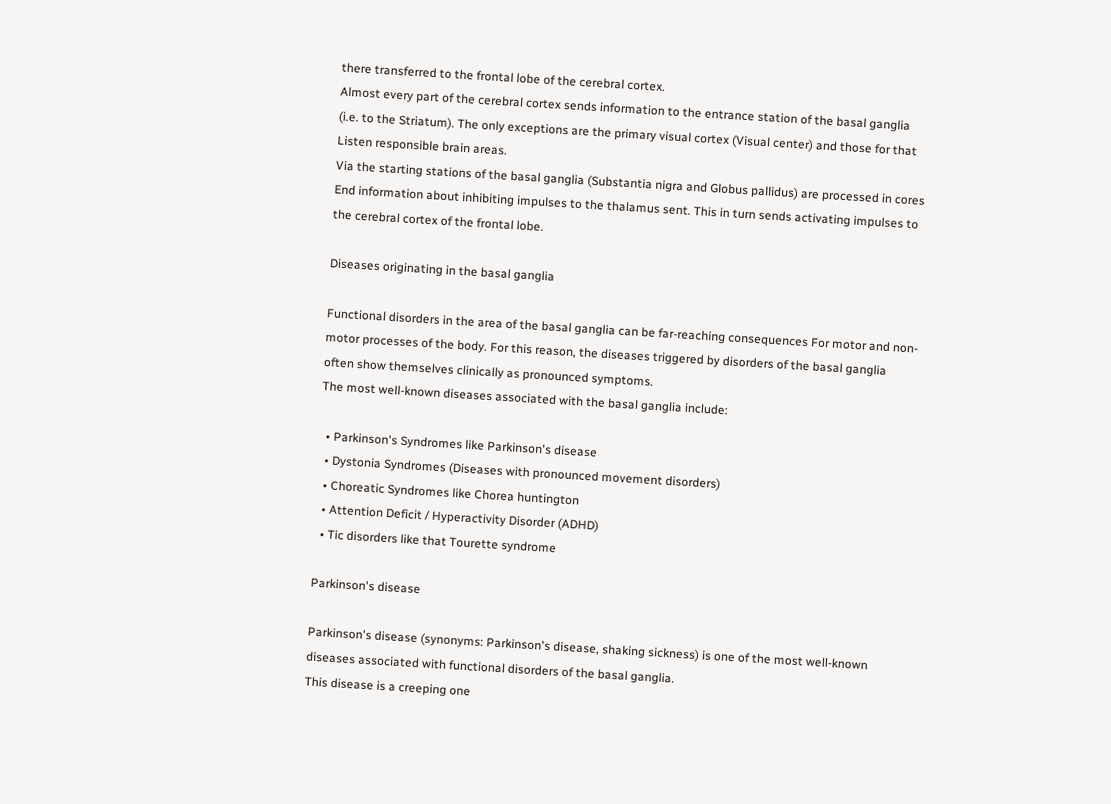there transferred to the frontal lobe of the cerebral cortex.
Almost every part of the cerebral cortex sends information to the entrance station of the basal ganglia (i.e. to the Striatum). The only exceptions are the primary visual cortex (Visual center) and those for that Listen responsible brain areas.
Via the starting stations of the basal ganglia (Substantia nigra and Globus pallidus) are processed in cores End information about inhibiting impulses to the thalamus sent. This in turn sends activating impulses to the cerebral cortex of the frontal lobe.

Diseases originating in the basal ganglia

Functional disorders in the area of the basal ganglia can be far-reaching consequences For motor and non-motor processes of the body. For this reason, the diseases triggered by disorders of the basal ganglia often show themselves clinically as pronounced symptoms.
The most well-known diseases associated with the basal ganglia include:

  • Parkinson's Syndromes like Parkinson's disease
  • Dystonia Syndromes (Diseases with pronounced movement disorders)
  • Choreatic Syndromes like Chorea huntington
  • Attention Deficit / Hyperactivity Disorder (ADHD)
  • Tic disorders like that Tourette syndrome

Parkinson's disease

Parkinson's disease (synonyms: Parkinson's disease, shaking sickness) is one of the most well-known diseases associated with functional disorders of the basal ganglia.
This disease is a creeping one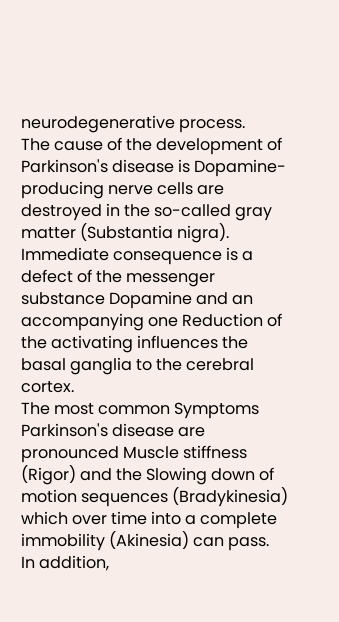neurodegenerative process.
The cause of the development of Parkinson's disease is Dopamine-producing nerve cells are destroyed in the so-called gray matter (Substantia nigra).
Immediate consequence is a defect of the messenger substance Dopamine and an accompanying one Reduction of the activating influences the basal ganglia to the cerebral cortex.
The most common Symptoms Parkinson's disease are pronounced Muscle stiffness (Rigor) and the Slowing down of motion sequences (Bradykinesia) which over time into a complete immobility (Akinesia) can pass.
In addition,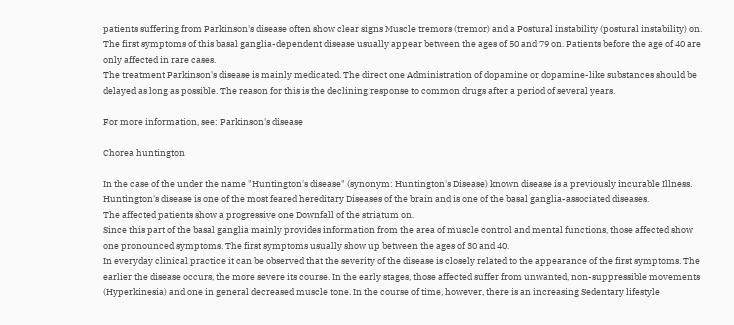patients suffering from Parkinson's disease often show clear signs Muscle tremors (tremor) and a Postural instability (postural instability) on.
The first symptoms of this basal ganglia-dependent disease usually appear between the ages of 50 and 79 on. Patients before the age of 40 are only affected in rare cases.
The treatment Parkinson's disease is mainly medicated. The direct one Administration of dopamine or dopamine-like substances should be delayed as long as possible. The reason for this is the declining response to common drugs after a period of several years.

For more information, see: Parkinson's disease

Chorea huntington

In the case of the under the name "Huntington's disease" (synonym: Huntington's Disease) known disease is a previously incurable Illness. Huntington's disease is one of the most feared hereditary Diseases of the brain and is one of the basal ganglia-associated diseases.
The affected patients show a progressive one Downfall of the striatum on.
Since this part of the basal ganglia mainly provides information from the area of muscle control and mental functions, those affected show one pronounced symptoms. The first symptoms usually show up between the ages of 30 and 40.
In everyday clinical practice it can be observed that the severity of the disease is closely related to the appearance of the first symptoms. The earlier the disease occurs, the more severe its course. In the early stages, those affected suffer from unwanted, non-suppressible movements (Hyperkinesia) and one in general decreased muscle tone. In the course of time, however, there is an increasing Sedentary lifestyle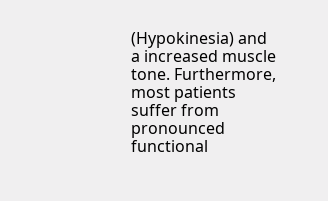(Hypokinesia) and a increased muscle tone. Furthermore, most patients suffer from pronounced functional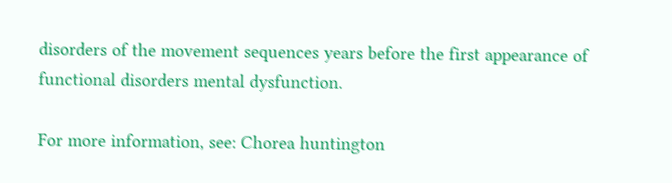disorders of the movement sequences years before the first appearance of functional disorders mental dysfunction.

For more information, see: Chorea huntington